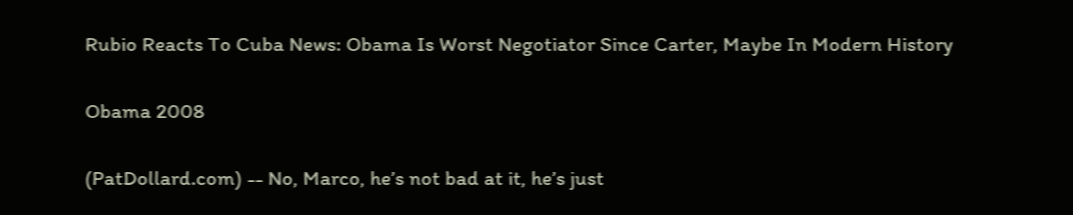Rubio Reacts To Cuba News: Obama Is Worst Negotiator Since Carter, Maybe In Modern History

Obama 2008

(PatDollard.com) -- No, Marco, he’s not bad at it, he’s just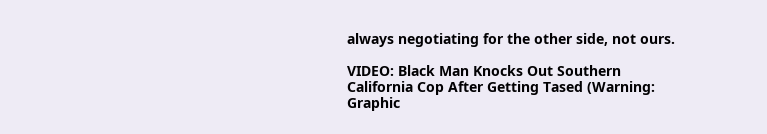always negotiating for the other side, not ours.

VIDEO: Black Man Knocks Out Southern California Cop After Getting Tased (Warning: Graphic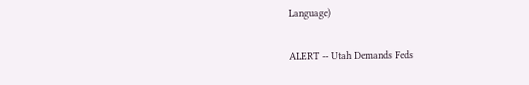Language)

ALERT -- Utah Demands Feds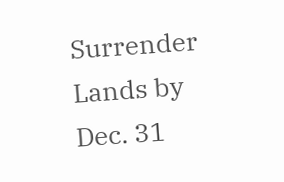Surrender Lands by Dec. 31